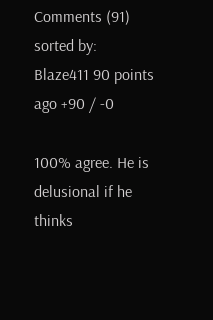Comments (91)
sorted by:
Blaze411 90 points ago +90 / -0

100% agree. He is delusional if he thinks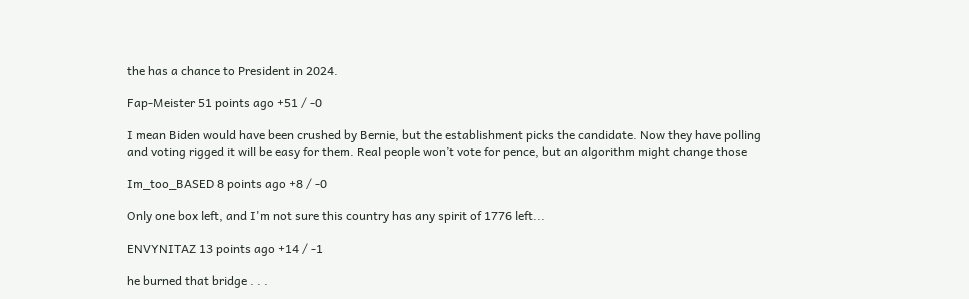the has a chance to President in 2024.

Fap-Meister 51 points ago +51 / -0

I mean Biden would have been crushed by Bernie, but the establishment picks the candidate. Now they have polling and voting rigged it will be easy for them. Real people won’t vote for pence, but an algorithm might change those

Im_too_BASED 8 points ago +8 / -0

Only one box left, and I'm not sure this country has any spirit of 1776 left...

ENVYNITAZ 13 points ago +14 / -1

he burned that bridge . . .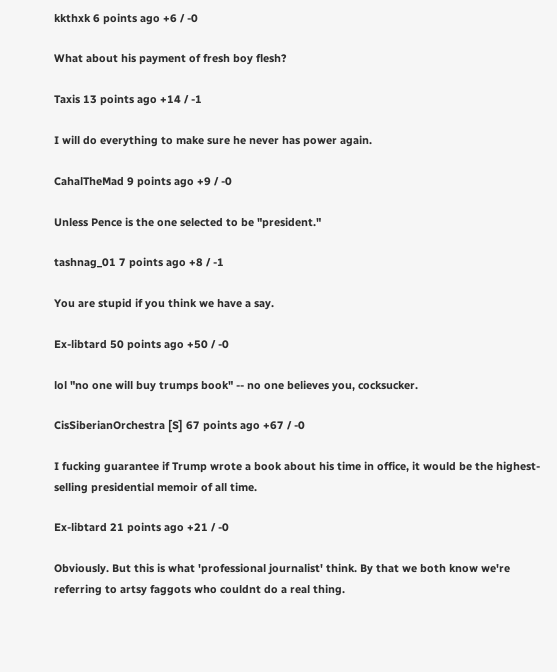kkthxk 6 points ago +6 / -0

What about his payment of fresh boy flesh?

Taxis 13 points ago +14 / -1

I will do everything to make sure he never has power again.

CahalTheMad 9 points ago +9 / -0

Unless Pence is the one selected to be "president."

tashnag_01 7 points ago +8 / -1

You are stupid if you think we have a say.

Ex-libtard 50 points ago +50 / -0

lol "no one will buy trumps book" -- no one believes you, cocksucker.

CisSiberianOrchestra [S] 67 points ago +67 / -0

I fucking guarantee if Trump wrote a book about his time in office, it would be the highest-selling presidential memoir of all time.

Ex-libtard 21 points ago +21 / -0

Obviously. But this is what 'professional journalist' think. By that we both know we're referring to artsy faggots who couldnt do a real thing.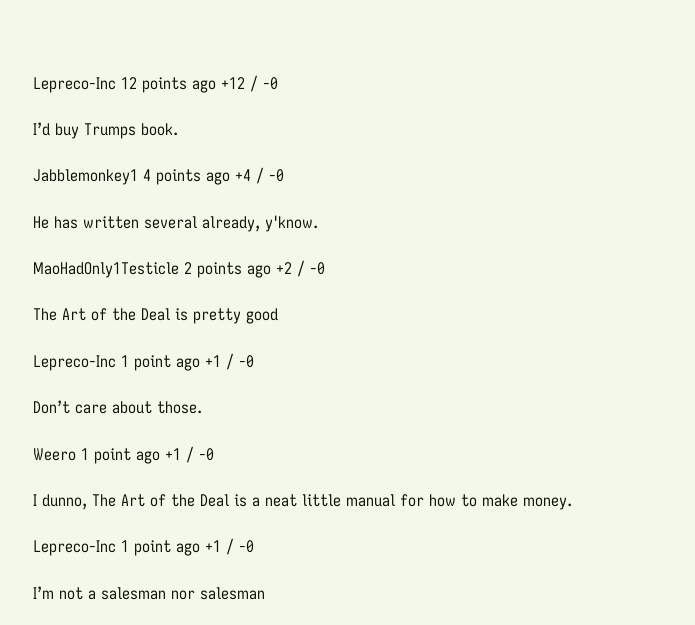Lepreco-Inc 12 points ago +12 / -0

I’d buy Trumps book.

Jabblemonkey1 4 points ago +4 / -0

He has written several already, y'know.

MaoHadOnly1Testicle 2 points ago +2 / -0

The Art of the Deal is pretty good

Lepreco-Inc 1 point ago +1 / -0

Don’t care about those.

Weero 1 point ago +1 / -0

I dunno, The Art of the Deal is a neat little manual for how to make money.

Lepreco-Inc 1 point ago +1 / -0

I’m not a salesman nor salesman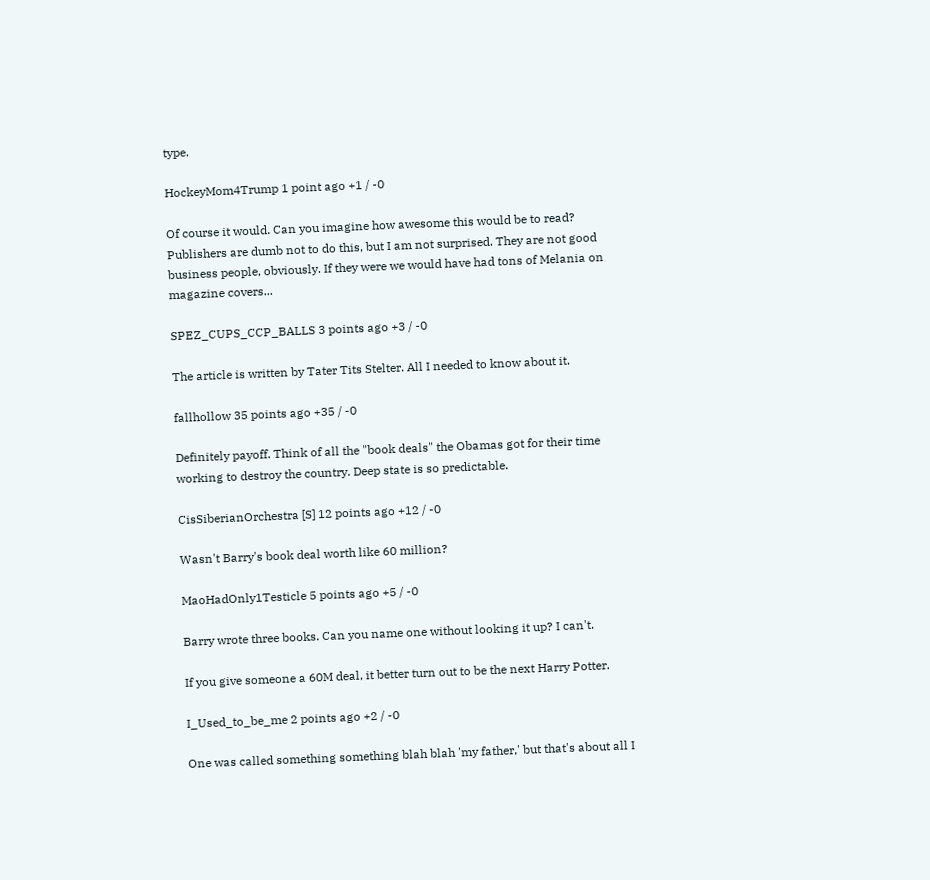type.

HockeyMom4Trump 1 point ago +1 / -0

Of course it would. Can you imagine how awesome this would be to read? Publishers are dumb not to do this, but I am not surprised. They are not good business people, obviously. If they were we would have had tons of Melania on magazine covers...

SPEZ_CUPS_CCP_BALLS 3 points ago +3 / -0

The article is written by Tater Tits Stelter. All I needed to know about it.

fallhollow 35 points ago +35 / -0

Definitely payoff. Think of all the "book deals" the Obamas got for their time working to destroy the country. Deep state is so predictable.

CisSiberianOrchestra [S] 12 points ago +12 / -0

Wasn't Barry's book deal worth like 60 million?

MaoHadOnly1Testicle 5 points ago +5 / -0

Barry wrote three books. Can you name one without looking it up? I can't.

If you give someone a 60M deal, it better turn out to be the next Harry Potter.

I_Used_to_be_me 2 points ago +2 / -0

One was called something something blah blah 'my father,' but that's about all I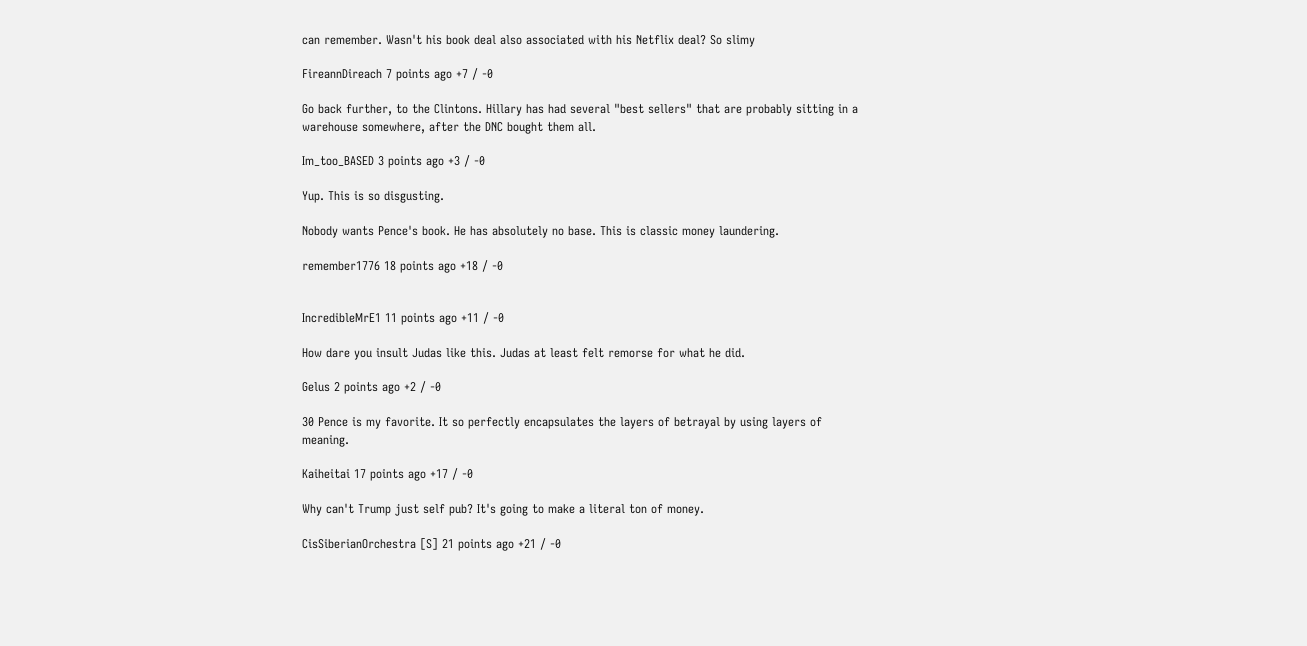can remember. Wasn't his book deal also associated with his Netflix deal? So slimy

FireannDireach 7 points ago +7 / -0

Go back further, to the Clintons. Hillary has had several "best sellers" that are probably sitting in a warehouse somewhere, after the DNC bought them all.

Im_too_BASED 3 points ago +3 / -0

Yup. This is so disgusting.

Nobody wants Pence's book. He has absolutely no base. This is classic money laundering.

remember1776 18 points ago +18 / -0


IncredibleMrE1 11 points ago +11 / -0

How dare you insult Judas like this. Judas at least felt remorse for what he did.

Gelus 2 points ago +2 / -0

30 Pence is my favorite. It so perfectly encapsulates the layers of betrayal by using layers of meaning.

Kaiheitai 17 points ago +17 / -0

Why can't Trump just self pub? It's going to make a literal ton of money.

CisSiberianOrchestra [S] 21 points ago +21 / -0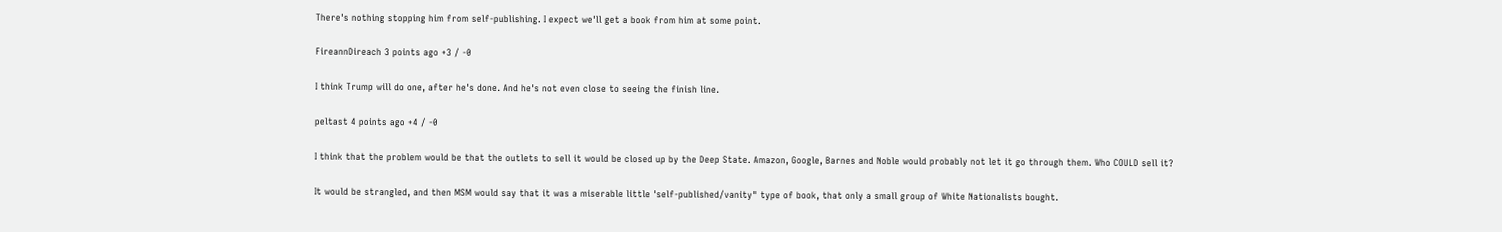There's nothing stopping him from self-publishing. I expect we'll get a book from him at some point.

FireannDireach 3 points ago +3 / -0

I think Trump will do one, after he's done. And he's not even close to seeing the finish line.

peltast 4 points ago +4 / -0

I think that the problem would be that the outlets to sell it would be closed up by the Deep State. Amazon, Google, Barnes and Noble would probably not let it go through them. Who COULD sell it?

It would be strangled, and then MSM would say that it was a miserable little 'self-published/vanity" type of book, that only a small group of White Nationalists bought.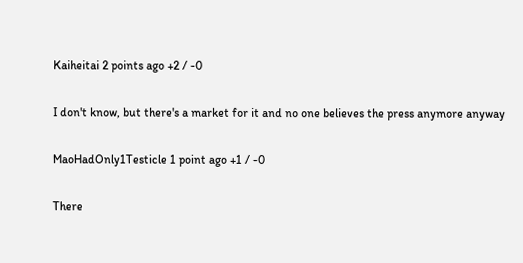Kaiheitai 2 points ago +2 / -0

I don't know, but there's a market for it and no one believes the press anymore anyway

MaoHadOnly1Testicle 1 point ago +1 / -0

There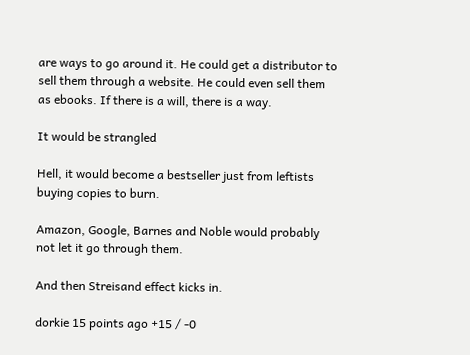are ways to go around it. He could get a distributor to sell them through a website. He could even sell them as ebooks. If there is a will, there is a way.

It would be strangled

Hell, it would become a bestseller just from leftists buying copies to burn.

Amazon, Google, Barnes and Noble would probably not let it go through them.

And then Streisand effect kicks in.

dorkie 15 points ago +15 / -0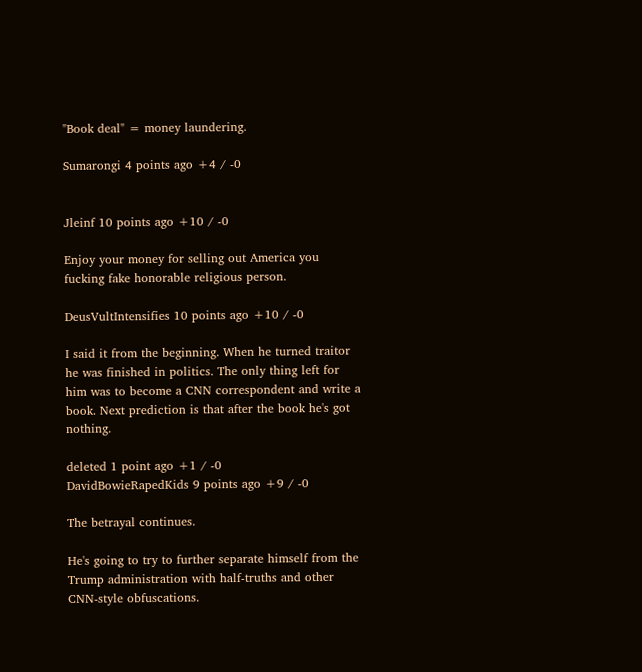"Book deal" = money laundering.

Sumarongi 4 points ago +4 / -0


Jleinf 10 points ago +10 / -0

Enjoy your money for selling out America you fucking fake honorable religious person.

DeusVultIntensifies 10 points ago +10 / -0

I said it from the beginning. When he turned traitor he was finished in politics. The only thing left for him was to become a CNN correspondent and write a book. Next prediction is that after the book he's got nothing.

deleted 1 point ago +1 / -0
DavidBowieRapedKids 9 points ago +9 / -0

The betrayal continues.

He's going to try to further separate himself from the Trump administration with half-truths and other CNN-style obfuscations.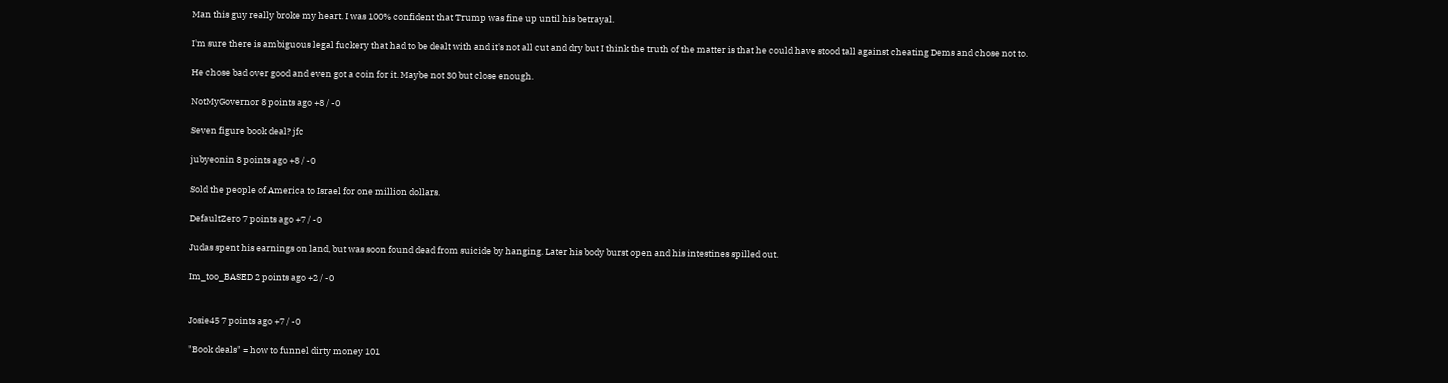Man this guy really broke my heart. I was 100% confident that Trump was fine up until his betrayal.

I'm sure there is ambiguous legal fuckery that had to be dealt with and it's not all cut and dry but I think the truth of the matter is that he could have stood tall against cheating Dems and chose not to.

He chose bad over good and even got a coin for it. Maybe not 30 but close enough.

NotMyGovernor 8 points ago +8 / -0

Seven figure book deal? jfc

jubyeonin 8 points ago +8 / -0

Sold the people of America to Israel for one million dollars.

DefaultZero 7 points ago +7 / -0

Judas spent his earnings on land, but was soon found dead from suicide by hanging. Later his body burst open and his intestines spilled out.

Im_too_BASED 2 points ago +2 / -0


Josie45 7 points ago +7 / -0

"Book deals" = how to funnel dirty money 101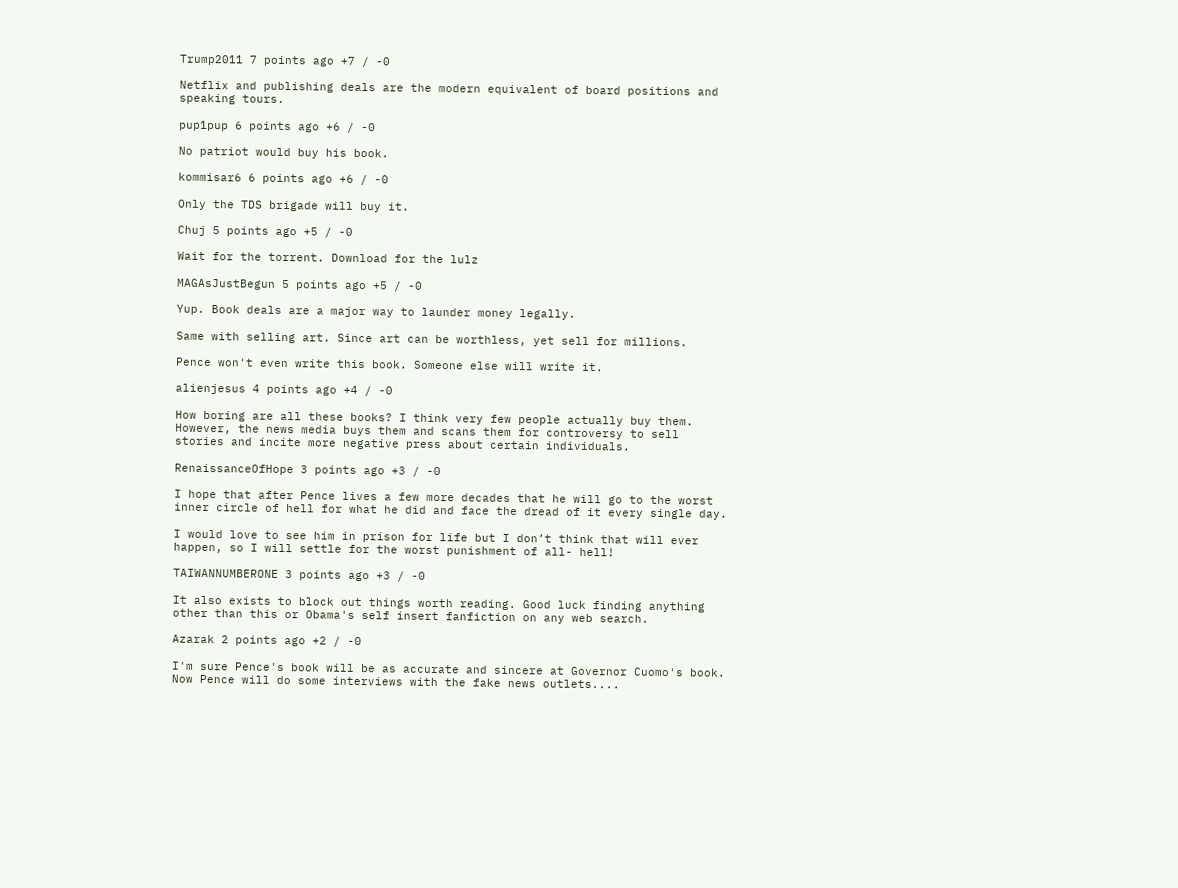Trump2011 7 points ago +7 / -0

Netflix and publishing deals are the modern equivalent of board positions and speaking tours.

pup1pup 6 points ago +6 / -0

No patriot would buy his book.

kommisar6 6 points ago +6 / -0

Only the TDS brigade will buy it.

Chuj 5 points ago +5 / -0

Wait for the torrent. Download for the lulz

MAGAsJustBegun 5 points ago +5 / -0

Yup. Book deals are a major way to launder money legally.

Same with selling art. Since art can be worthless, yet sell for millions.

Pence won't even write this book. Someone else will write it.

alienjesus 4 points ago +4 / -0

How boring are all these books? I think very few people actually buy them. However, the news media buys them and scans them for controversy to sell stories and incite more negative press about certain individuals.

RenaissanceOfHope 3 points ago +3 / -0

I hope that after Pence lives a few more decades that he will go to the worst inner circle of hell for what he did and face the dread of it every single day.

I would love to see him in prison for life but I don’t think that will ever happen, so I will settle for the worst punishment of all- hell!

TAIWANNUMBERONE 3 points ago +3 / -0

It also exists to block out things worth reading. Good luck finding anything other than this or Obama's self insert fanfiction on any web search.

Azarak 2 points ago +2 / -0

I'm sure Pence's book will be as accurate and sincere at Governor Cuomo's book. Now Pence will do some interviews with the fake news outlets....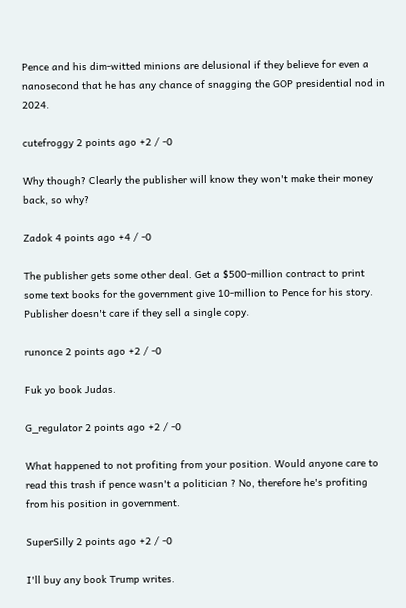Pence and his dim-witted minions are delusional if they believe for even a nanosecond that he has any chance of snagging the GOP presidential nod in 2024.

cutefroggy 2 points ago +2 / -0

Why though? Clearly the publisher will know they won't make their money back, so why?

Zadok 4 points ago +4 / -0

The publisher gets some other deal. Get a $500-million contract to print some text books for the government give 10-million to Pence for his story. Publisher doesn't care if they sell a single copy.

runonce 2 points ago +2 / -0

Fuk yo book Judas.

G_regulator 2 points ago +2 / -0

What happened to not profiting from your position. Would anyone care to read this trash if pence wasn't a politician ? No, therefore he's profiting from his position in government.

SuperSilly 2 points ago +2 / -0

I'll buy any book Trump writes.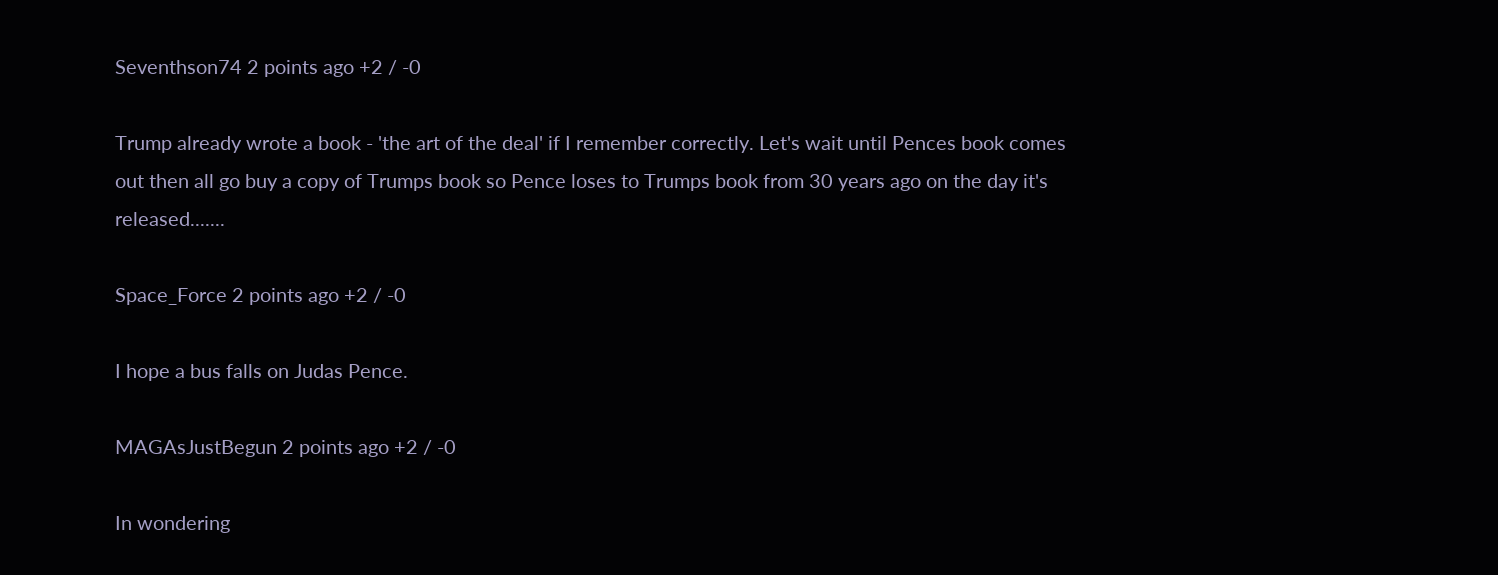Seventhson74 2 points ago +2 / -0

Trump already wrote a book - 'the art of the deal' if I remember correctly. Let's wait until Pences book comes out then all go buy a copy of Trumps book so Pence loses to Trumps book from 30 years ago on the day it's released.......

Space_Force 2 points ago +2 / -0

I hope a bus falls on Judas Pence.

MAGAsJustBegun 2 points ago +2 / -0

In wondering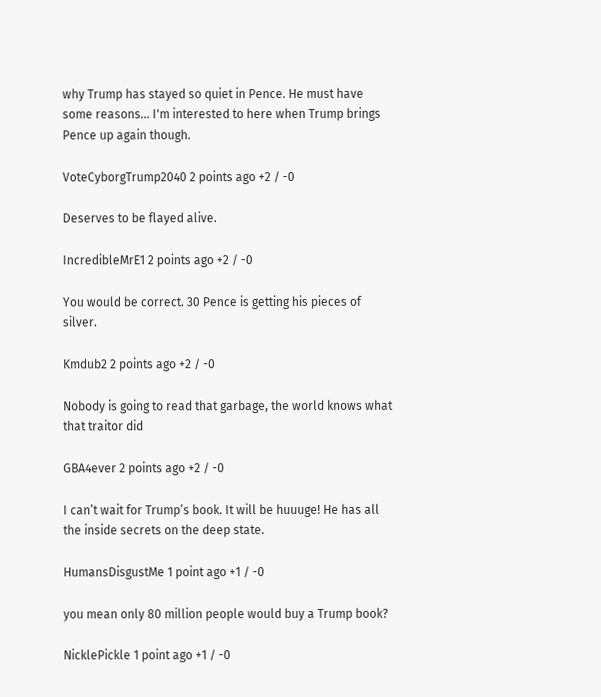why Trump has stayed so quiet in Pence. He must have some reasons... I'm interested to here when Trump brings Pence up again though.

VoteCyborgTrump2040 2 points ago +2 / -0

Deserves to be flayed alive.

IncredibleMrE1 2 points ago +2 / -0

You would be correct. 30 Pence is getting his pieces of silver.

Kmdub2 2 points ago +2 / -0

Nobody is going to read that garbage, the world knows what that traitor did

GBA4ever 2 points ago +2 / -0

I can’t wait for Trump’s book. It will be huuuge! He has all the inside secrets on the deep state.

HumansDisgustMe 1 point ago +1 / -0

you mean only 80 million people would buy a Trump book?

NicklePickle 1 point ago +1 / -0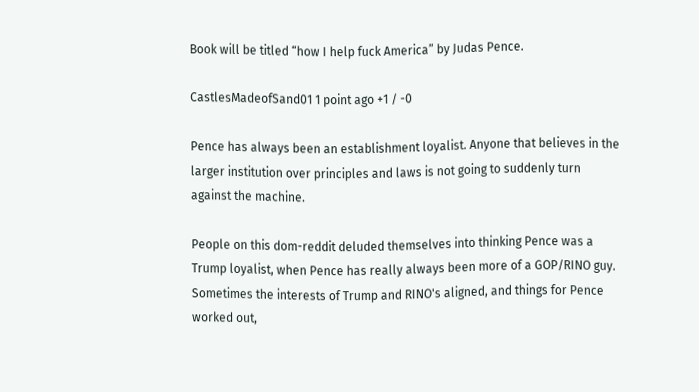Book will be titled “how I help fuck America” by Judas Pence.

CastlesMadeofSand01 1 point ago +1 / -0

Pence has always been an establishment loyalist. Anyone that believes in the larger institution over principles and laws is not going to suddenly turn against the machine.

People on this dom-reddit deluded themselves into thinking Pence was a Trump loyalist, when Pence has really always been more of a GOP/RINO guy. Sometimes the interests of Trump and RINO's aligned, and things for Pence worked out,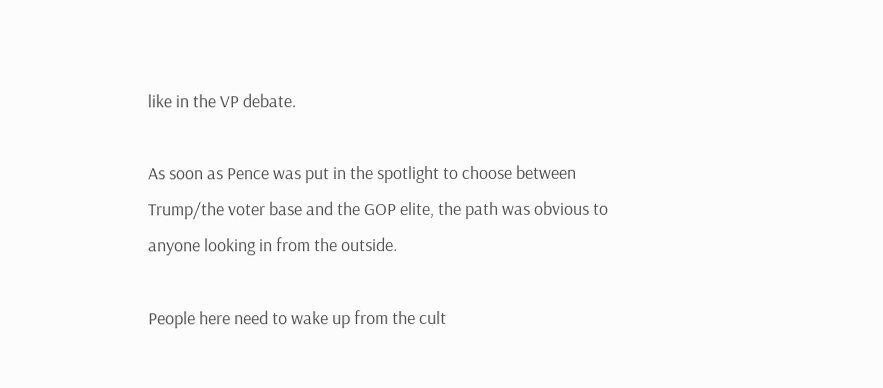like in the VP debate.

As soon as Pence was put in the spotlight to choose between Trump/the voter base and the GOP elite, the path was obvious to anyone looking in from the outside.

People here need to wake up from the cult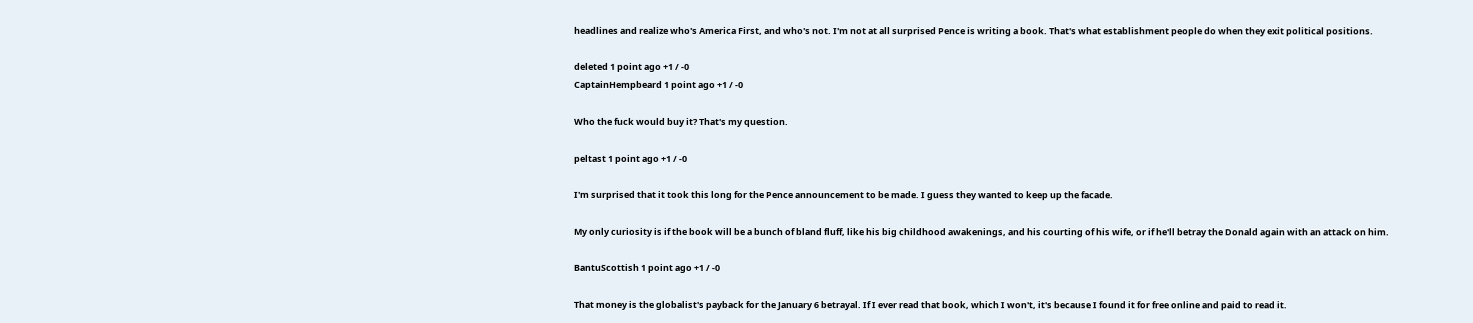headlines and realize who's America First, and who's not. I'm not at all surprised Pence is writing a book. That's what establishment people do when they exit political positions.

deleted 1 point ago +1 / -0
CaptainHempbeard 1 point ago +1 / -0

Who the fuck would buy it? That's my question.

peltast 1 point ago +1 / -0

I'm surprised that it took this long for the Pence announcement to be made. I guess they wanted to keep up the facade.

My only curiosity is if the book will be a bunch of bland fluff, like his big childhood awakenings, and his courting of his wife, or if he'll betray the Donald again with an attack on him.

BantuScottish 1 point ago +1 / -0

That money is the globalist's payback for the January 6 betrayal. If I ever read that book, which I won't, it's because I found it for free online and paid to read it.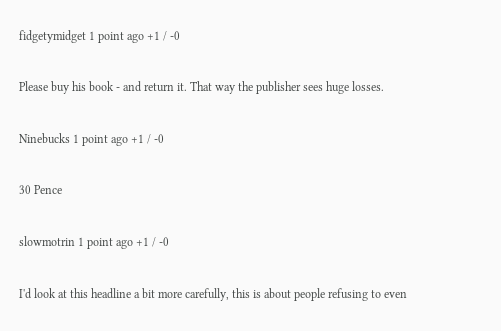fidgetymidget 1 point ago +1 / -0

Please buy his book - and return it. That way the publisher sees huge losses.

Ninebucks 1 point ago +1 / -0

30 Pence

slowmotrin 1 point ago +1 / -0

I'd look at this headline a bit more carefully, this is about people refusing to even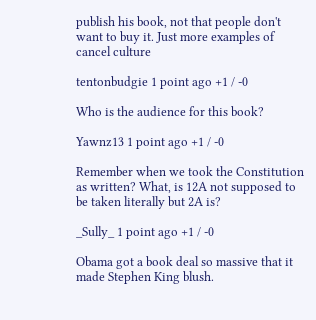publish his book, not that people don't want to buy it. Just more examples of cancel culture

tentonbudgie 1 point ago +1 / -0

Who is the audience for this book?

Yawnz13 1 point ago +1 / -0

Remember when we took the Constitution as written? What, is 12A not supposed to be taken literally but 2A is?

_Sully_ 1 point ago +1 / -0

Obama got a book deal so massive that it made Stephen King blush.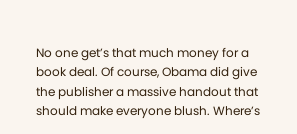No one get’s that much money for a book deal. Of course, Obama did give the publisher a massive handout that should make everyone blush. Where’s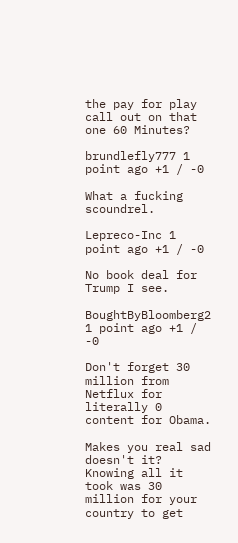the pay for play call out on that one 60 Minutes?

brundlefly777 1 point ago +1 / -0

What a fucking scoundrel.

Lepreco-Inc 1 point ago +1 / -0

No book deal for Trump I see.

BoughtByBloomberg2 1 point ago +1 / -0

Don't forget 30 million from Netflux for literally 0 content for Obama.

Makes you real sad doesn't it? Knowing all it took was 30 million for your country to get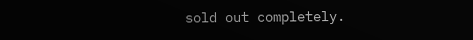sold out completely.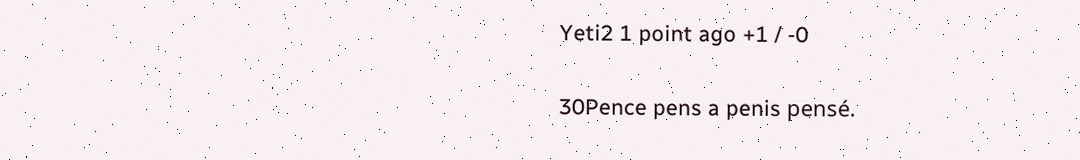Yeti2 1 point ago +1 / -0

30Pence pens a penis pensé.